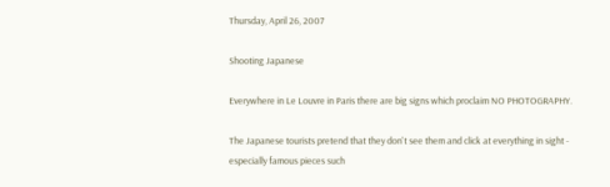Thursday, April 26, 2007

Shooting Japanese

Everywhere in Le Louvre in Paris there are big signs which proclaim NO PHOTOGRAPHY.

The Japanese tourists pretend that they don't see them and click at everything in sight - especially famous pieces such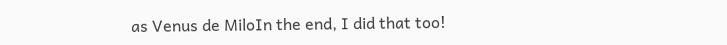as Venus de MiloIn the end, I did that too!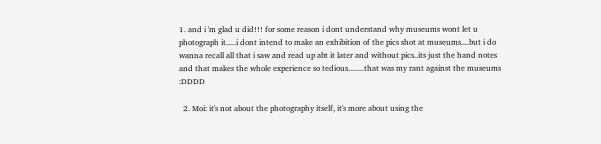1. and i 'm glad u did!!! for some reason i dont understand why museums wont let u photograph it.....i dont intend to make an exhibition of the pics shot at museums....but i do wanna recall all that i saw and read up abt it later and without pics..its just the hand notes and that makes the whole experience so tedious........that was my rant against the museums :DDDD

  2. Moi: it's not about the photography itself, it's more about using the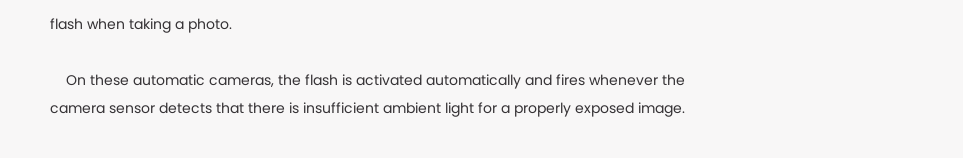flash when taking a photo.

    On these automatic cameras, the flash is activated automatically and fires whenever the camera sensor detects that there is insufficient ambient light for a properly exposed image.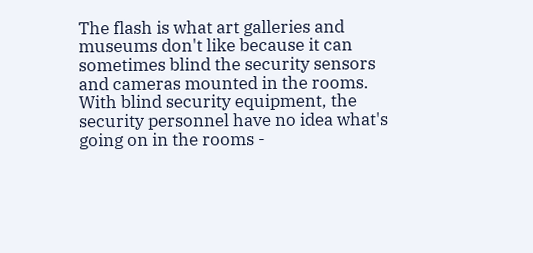The flash is what art galleries and museums don't like because it can sometimes blind the security sensors and cameras mounted in the rooms. With blind security equipment, the security personnel have no idea what's going on in the rooms -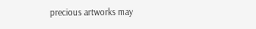precious artworks may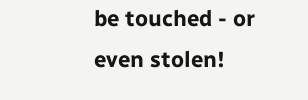be touched - or even stolen!